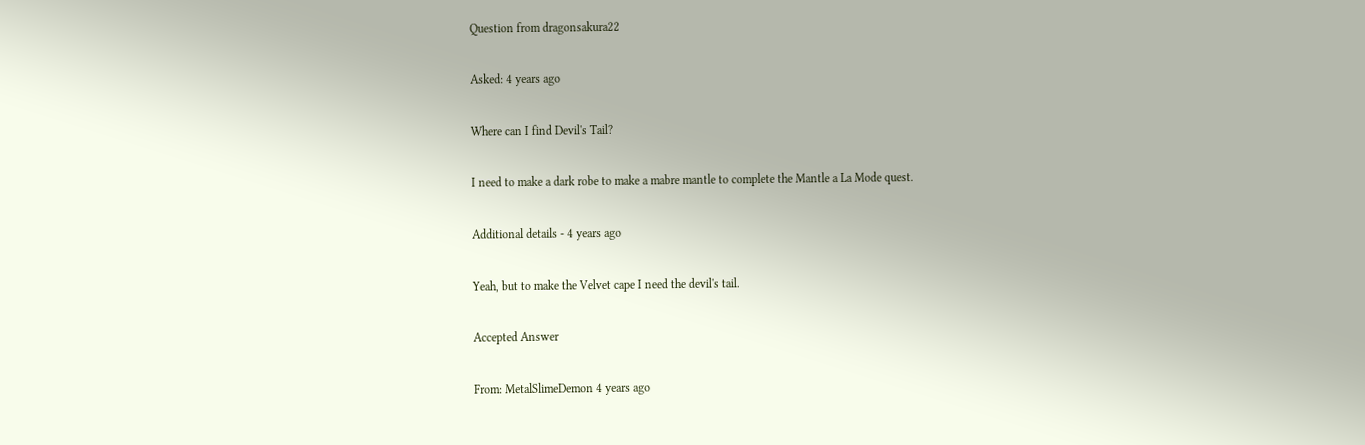Question from dragonsakura22

Asked: 4 years ago

Where can I find Devil's Tail?

I need to make a dark robe to make a mabre mantle to complete the Mantle a La Mode quest.

Additional details - 4 years ago

Yeah, but to make the Velvet cape I need the devil's tail.

Accepted Answer

From: MetalSlimeDemon 4 years ago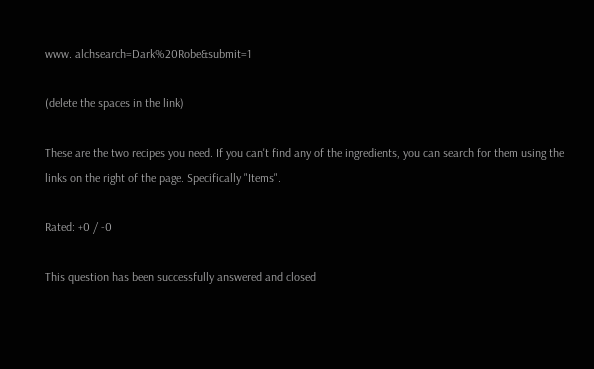www. alchsearch=Dark%20Robe&submit=1

(delete the spaces in the link)

These are the two recipes you need. If you can't find any of the ingredients, you can search for them using the links on the right of the page. Specifically "Items".

Rated: +0 / -0

This question has been successfully answered and closed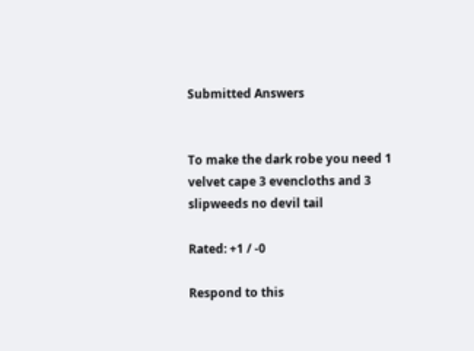Submitted Answers


To make the dark robe you need 1 velvet cape 3 evencloths and 3 slipweeds no devil tail

Rated: +1 / -0

Respond to this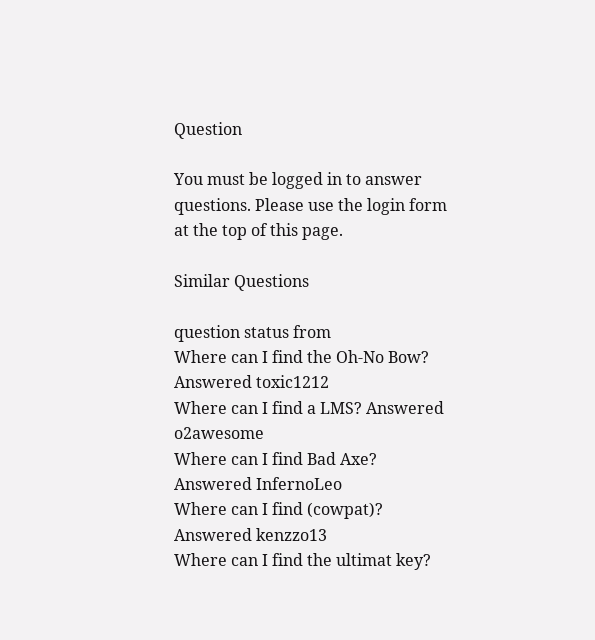Question

You must be logged in to answer questions. Please use the login form at the top of this page.

Similar Questions

question status from
Where can I find the Oh-No Bow? Answered toxic1212
Where can I find a LMS? Answered o2awesome
Where can I find Bad Axe? Answered InfernoLeo
Where can I find (cowpat)? Answered kenzzo13
Where can I find the ultimat key?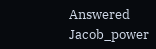Answered Jacob_power